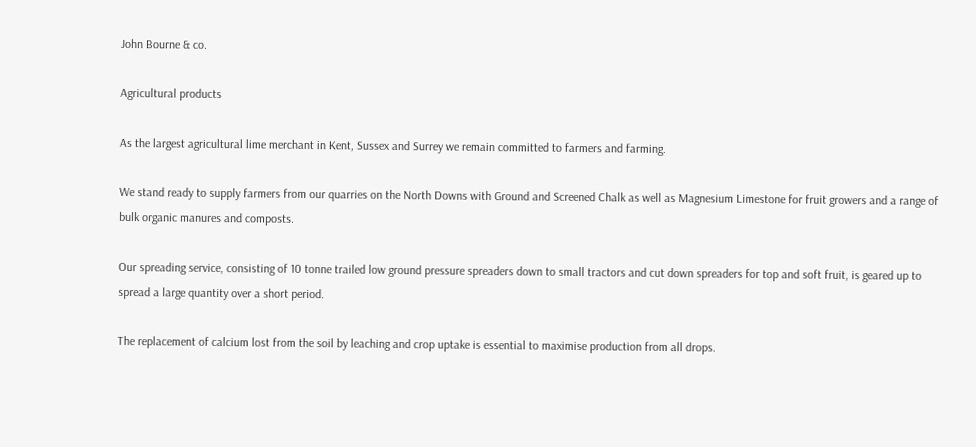John Bourne & co.

Agricultural products

As the largest agricultural lime merchant in Kent, Sussex and Surrey we remain committed to farmers and farming.

We stand ready to supply farmers from our quarries on the North Downs with Ground and Screened Chalk as well as Magnesium Limestone for fruit growers and a range of bulk organic manures and composts.

Our spreading service, consisting of 10 tonne trailed low ground pressure spreaders down to small tractors and cut down spreaders for top and soft fruit, is geared up to spread a large quantity over a short period.

The replacement of calcium lost from the soil by leaching and crop uptake is essential to maximise production from all drops.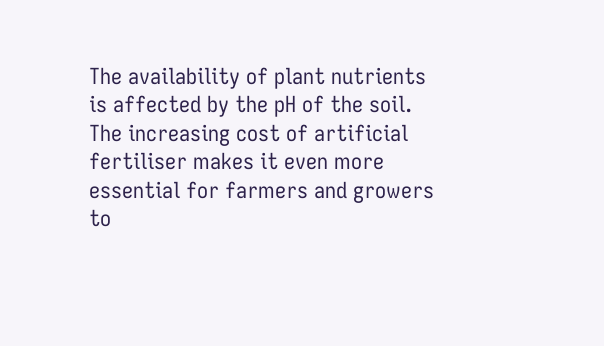The availability of plant nutrients is affected by the pH of the soil. The increasing cost of artificial fertiliser makes it even more essential for farmers and growers to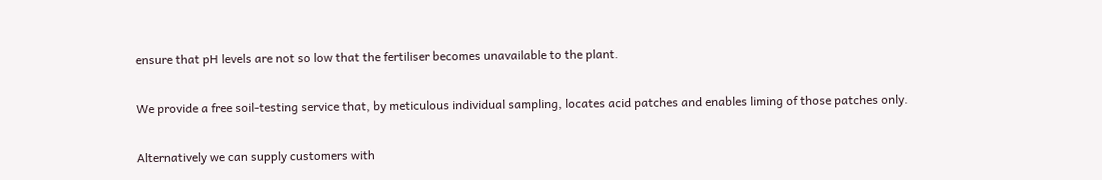ensure that pH levels are not so low that the fertiliser becomes unavailable to the plant.

We provide a free soil-testing service that, by meticulous individual sampling, locates acid patches and enables liming of those patches only.

Alternatively we can supply customers with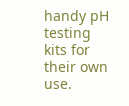handy pH testing kits for their own use.